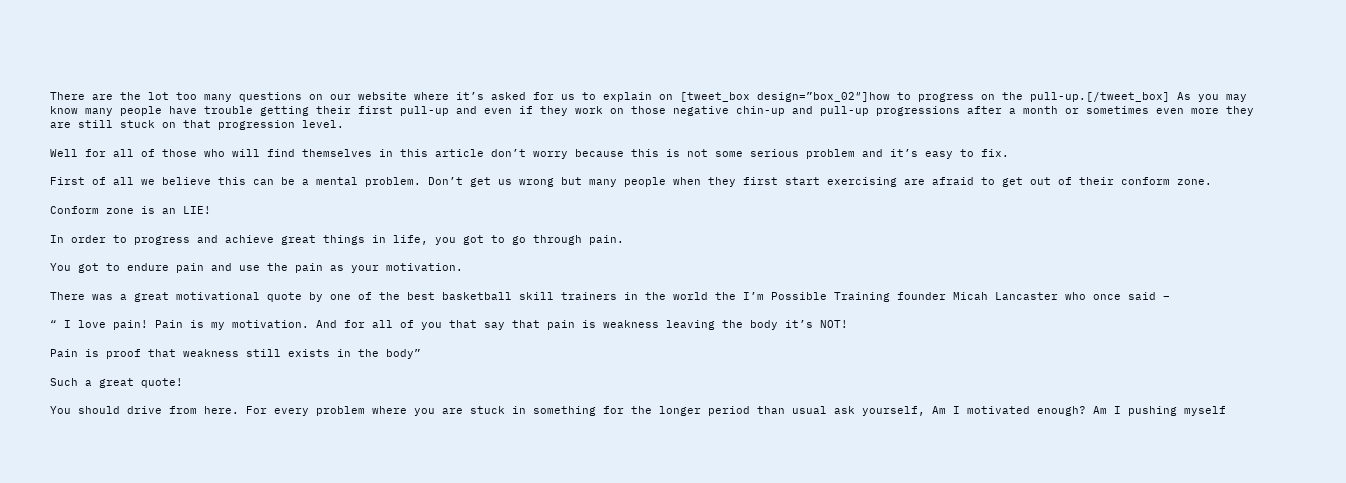There are the lot too many questions on our website where it’s asked for us to explain on [tweet_box design=”box_02″]how to progress on the pull-up.[/tweet_box] As you may know many people have trouble getting their first pull-up and even if they work on those negative chin-up and pull-up progressions after a month or sometimes even more they are still stuck on that progression level.

Well for all of those who will find themselves in this article don’t worry because this is not some serious problem and it’s easy to fix.

First of all we believe this can be a mental problem. Don’t get us wrong but many people when they first start exercising are afraid to get out of their conform zone.

Conform zone is an LIE!

In order to progress and achieve great things in life, you got to go through pain.

You got to endure pain and use the pain as your motivation.

There was a great motivational quote by one of the best basketball skill trainers in the world the I’m Possible Training founder Micah Lancaster who once said –

“ I love pain! Pain is my motivation. And for all of you that say that pain is weakness leaving the body it’s NOT!

Pain is proof that weakness still exists in the body”

Such a great quote!

You should drive from here. For every problem where you are stuck in something for the longer period than usual ask yourself, Am I motivated enough? Am I pushing myself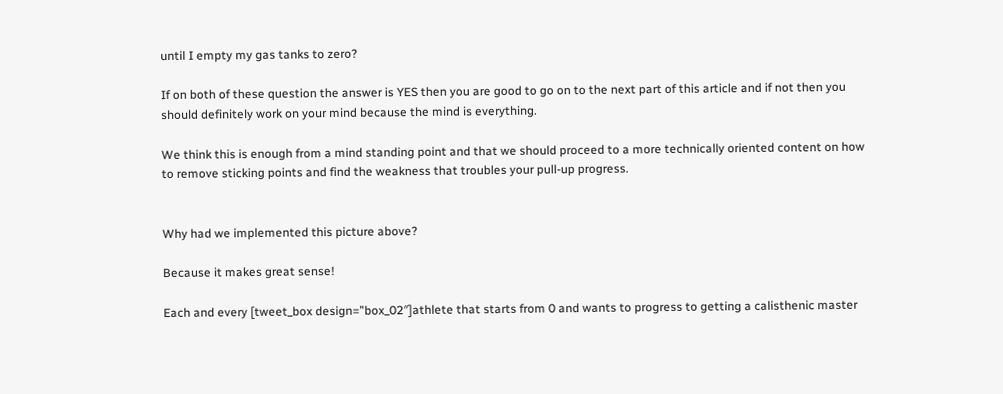until I empty my gas tanks to zero?

If on both of these question the answer is YES then you are good to go on to the next part of this article and if not then you should definitely work on your mind because the mind is everything.

We think this is enough from a mind standing point and that we should proceed to a more technically oriented content on how to remove sticking points and find the weakness that troubles your pull-up progress.


Why had we implemented this picture above?

Because it makes great sense!

Each and every [tweet_box design=”box_02″]athlete that starts from 0 and wants to progress to getting a calisthenic master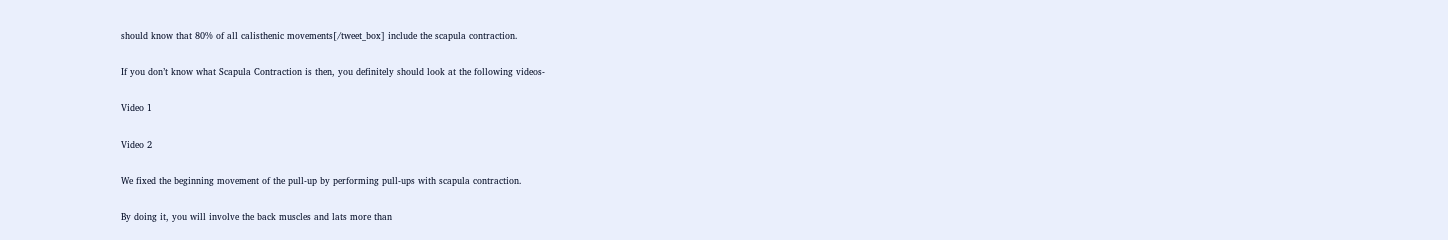should know that 80% of all calisthenic movements[/tweet_box] include the scapula contraction.

If you don’t know what Scapula Contraction is then, you definitely should look at the following videos-

Video 1

Video 2

We fixed the beginning movement of the pull-up by performing pull-ups with scapula contraction.

By doing it, you will involve the back muscles and lats more than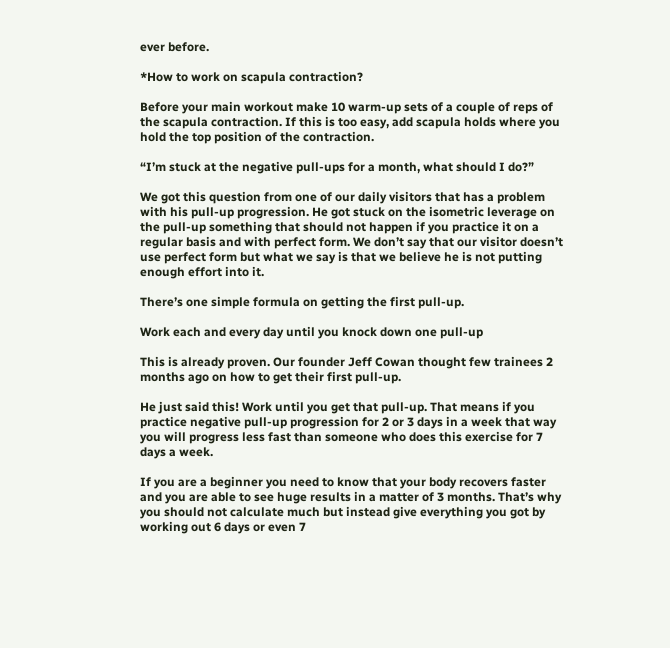ever before.

*How to work on scapula contraction?

Before your main workout make 10 warm-up sets of a couple of reps of the scapula contraction. If this is too easy, add scapula holds where you hold the top position of the contraction.

“I’m stuck at the negative pull-ups for a month, what should I do?”

We got this question from one of our daily visitors that has a problem with his pull-up progression. He got stuck on the isometric leverage on the pull-up something that should not happen if you practice it on a regular basis and with perfect form. We don’t say that our visitor doesn’t use perfect form but what we say is that we believe he is not putting enough effort into it.

There’s one simple formula on getting the first pull-up.

Work each and every day until you knock down one pull-up

This is already proven. Our founder Jeff Cowan thought few trainees 2 months ago on how to get their first pull-up.

He just said this! Work until you get that pull-up. That means if you practice negative pull-up progression for 2 or 3 days in a week that way you will progress less fast than someone who does this exercise for 7 days a week.

If you are a beginner you need to know that your body recovers faster and you are able to see huge results in a matter of 3 months. That’s why you should not calculate much but instead give everything you got by working out 6 days or even 7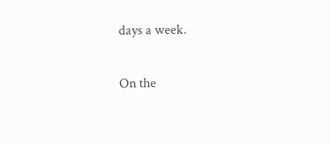days a week.

On the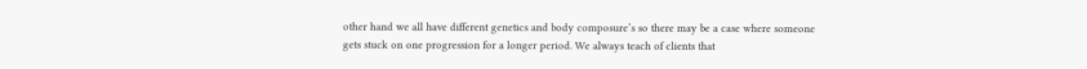other hand we all have different genetics and body composure’s so there may be a case where someone gets stuck on one progression for a longer period. We always teach of clients that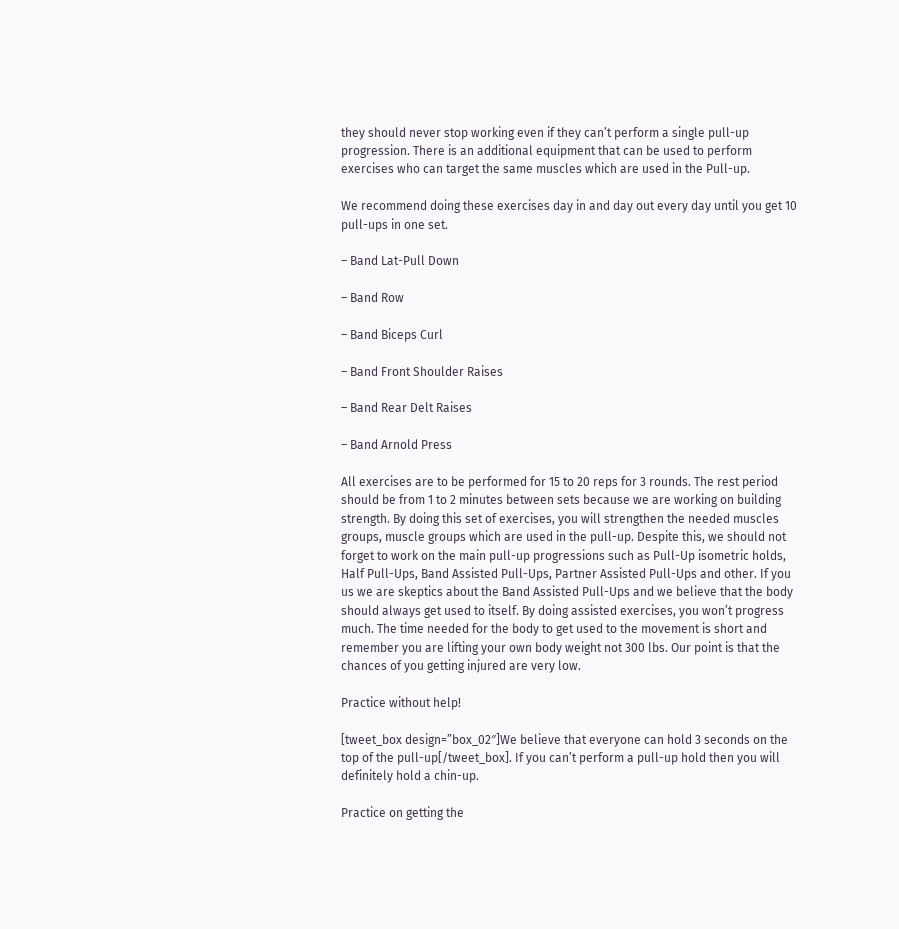they should never stop working even if they can’t perform a single pull-up progression. There is an additional equipment that can be used to perform exercises who can target the same muscles which are used in the Pull-up.

We recommend doing these exercises day in and day out every day until you get 10 pull-ups in one set.

– Band Lat-Pull Down

– Band Row

– Band Biceps Curl

– Band Front Shoulder Raises

– Band Rear Delt Raises

– Band Arnold Press

All exercises are to be performed for 15 to 20 reps for 3 rounds. The rest period should be from 1 to 2 minutes between sets because we are working on building strength. By doing this set of exercises, you will strengthen the needed muscles groups, muscle groups which are used in the pull-up. Despite this, we should not forget to work on the main pull-up progressions such as Pull-Up isometric holds, Half Pull-Ups, Band Assisted Pull-Ups, Partner Assisted Pull-Ups and other. If you us we are skeptics about the Band Assisted Pull-Ups and we believe that the body should always get used to itself. By doing assisted exercises, you won’t progress much. The time needed for the body to get used to the movement is short and remember you are lifting your own body weight not 300 lbs. Our point is that the chances of you getting injured are very low.

Practice without help!

[tweet_box design=”box_02″]We believe that everyone can hold 3 seconds on the top of the pull-up[/tweet_box]. If you can’t perform a pull-up hold then you will definitely hold a chin-up.

Practice on getting the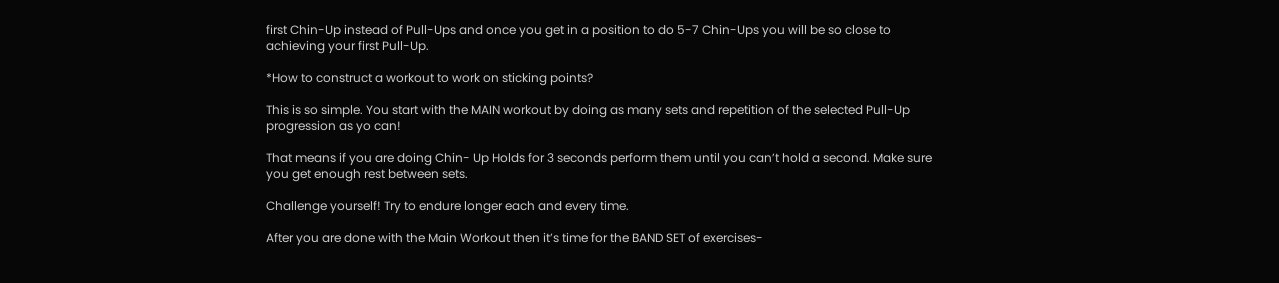first Chin-Up instead of Pull-Ups and once you get in a position to do 5-7 Chin-Ups you will be so close to achieving your first Pull-Up.

*How to construct a workout to work on sticking points?

This is so simple. You start with the MAIN workout by doing as many sets and repetition of the selected Pull-Up progression as yo can!

That means if you are doing Chin- Up Holds for 3 seconds perform them until you can’t hold a second. Make sure you get enough rest between sets.

Challenge yourself! Try to endure longer each and every time.

After you are done with the Main Workout then it’s time for the BAND SET of exercises-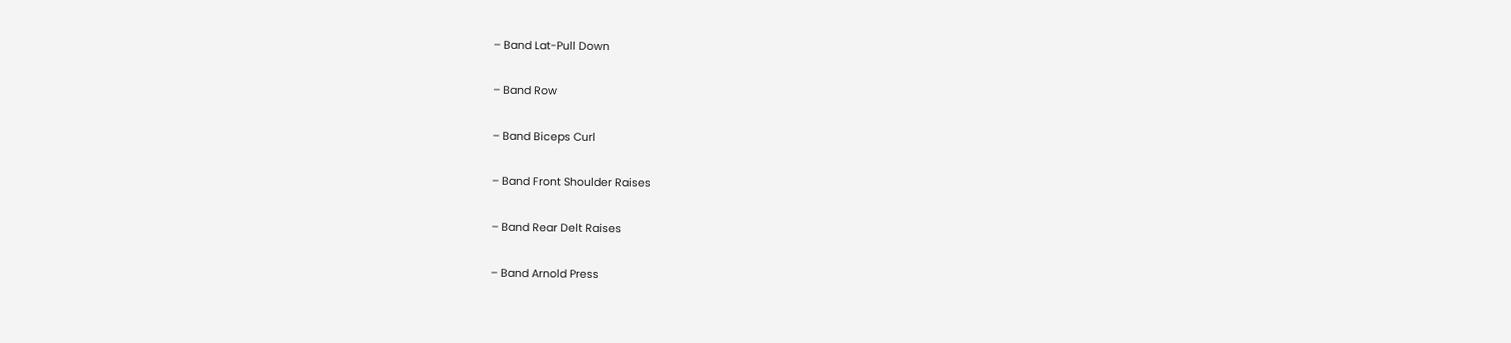– Band Lat-Pull Down

– Band Row

– Band Biceps Curl

– Band Front Shoulder Raises

– Band Rear Delt Raises

– Band Arnold Press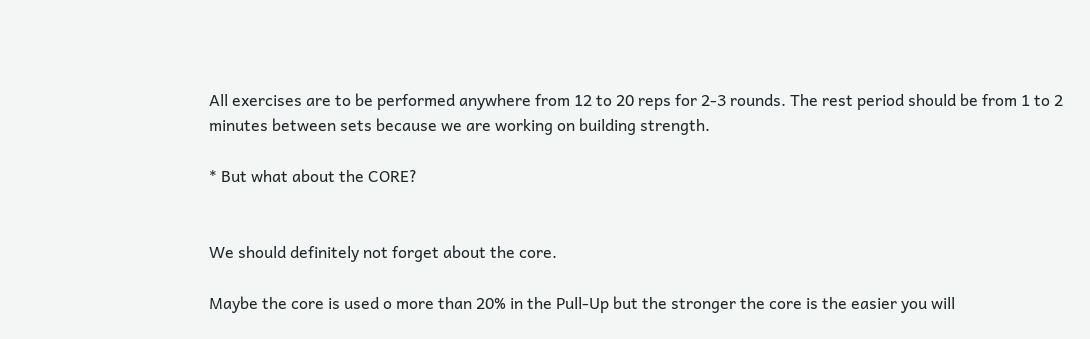All exercises are to be performed anywhere from 12 to 20 reps for 2-3 rounds. The rest period should be from 1 to 2 minutes between sets because we are working on building strength.

* But what about the CORE?


We should definitely not forget about the core.

Maybe the core is used o more than 20% in the Pull-Up but the stronger the core is the easier you will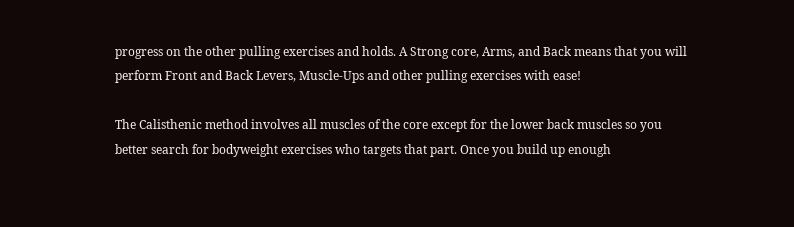progress on the other pulling exercises and holds. A Strong core, Arms, and Back means that you will perform Front and Back Levers, Muscle-Ups and other pulling exercises with ease!

The Calisthenic method involves all muscles of the core except for the lower back muscles so you better search for bodyweight exercises who targets that part. Once you build up enough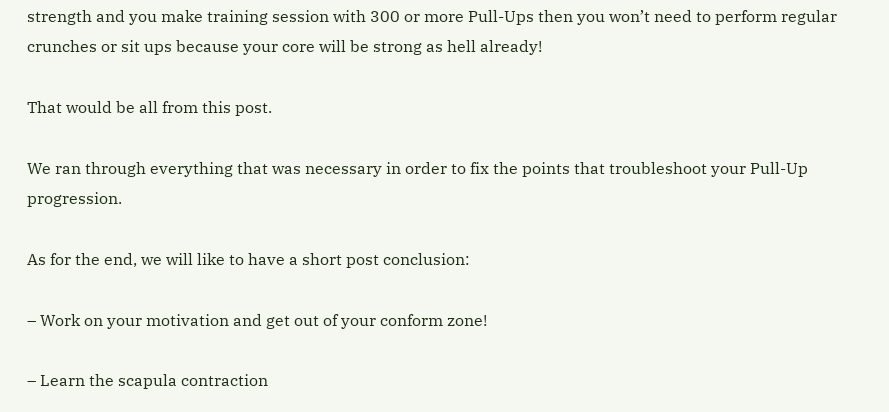strength and you make training session with 300 or more Pull-Ups then you won’t need to perform regular crunches or sit ups because your core will be strong as hell already!

That would be all from this post.

We ran through everything that was necessary in order to fix the points that troubleshoot your Pull-Up progression.

As for the end, we will like to have a short post conclusion:

– Work on your motivation and get out of your conform zone!

– Learn the scapula contraction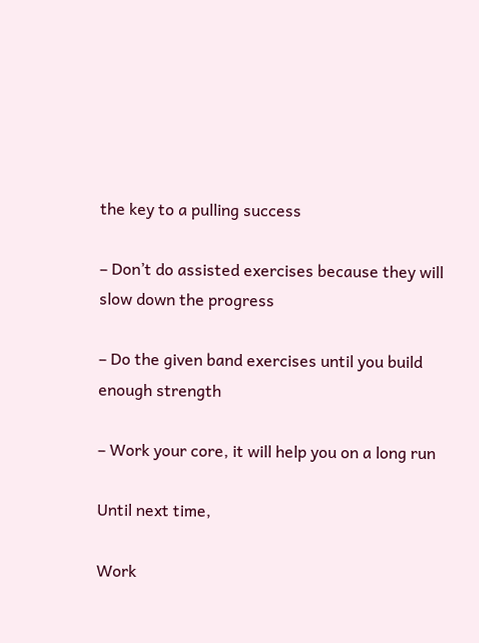the key to a pulling success

– Don’t do assisted exercises because they will slow down the progress

– Do the given band exercises until you build enough strength

– Work your core, it will help you on a long run

Until next time,

Work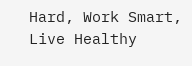Hard, Work Smart, Live Healthy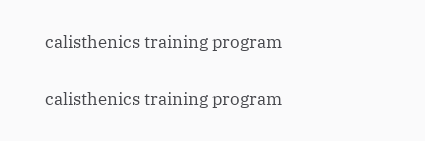calisthenics training program

calisthenics training program